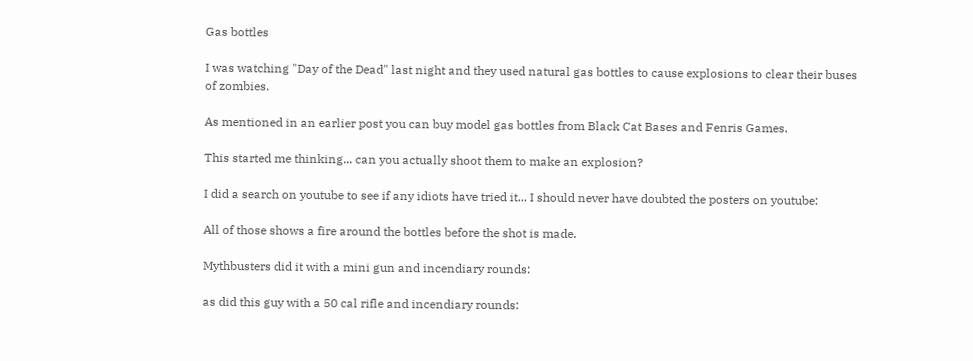Gas bottles

I was watching "Day of the Dead" last night and they used natural gas bottles to cause explosions to clear their buses of zombies.

As mentioned in an earlier post you can buy model gas bottles from Black Cat Bases and Fenris Games.

This started me thinking... can you actually shoot them to make an explosion?

I did a search on youtube to see if any idiots have tried it... I should never have doubted the posters on youtube:

All of those shows a fire around the bottles before the shot is made.

Mythbusters did it with a mini gun and incendiary rounds:

as did this guy with a 50 cal rifle and incendiary rounds: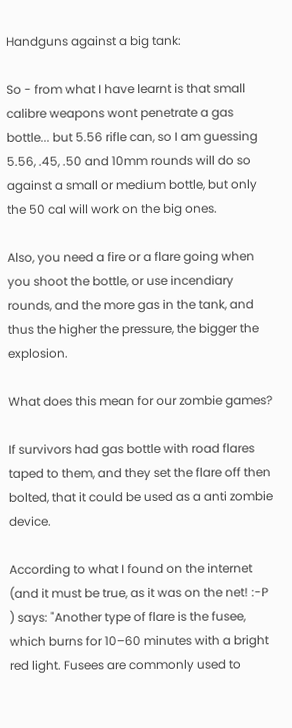Handguns against a big tank:

So - from what I have learnt is that small calibre weapons wont penetrate a gas bottle... but 5.56 rifle can, so I am guessing 5.56, .45, .50 and 10mm rounds will do so against a small or medium bottle, but only the 50 cal will work on the big ones.

Also, you need a fire or a flare going when you shoot the bottle, or use incendiary rounds, and the more gas in the tank, and thus the higher the pressure, the bigger the explosion.

What does this mean for our zombie games?

If survivors had gas bottle with road flares taped to them, and they set the flare off then bolted, that it could be used as a anti zombie device.

According to what I found on the internet (and it must be true, as it was on the net! :-P  ) says: "Another type of flare is the fusee, which burns for 10–60 minutes with a bright red light. Fusees are commonly used to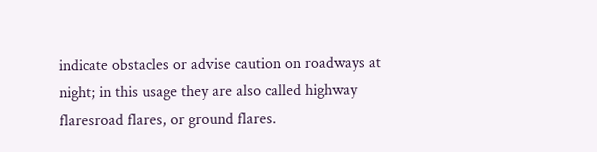indicate obstacles or advise caution on roadways at night; in this usage they are also called highway flaresroad flares, or ground flares.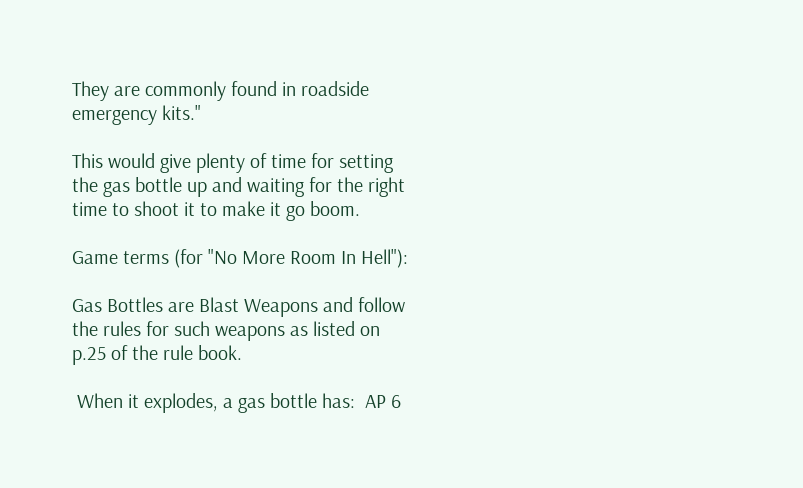They are commonly found in roadside emergency kits."

This would give plenty of time for setting the gas bottle up and waiting for the right time to shoot it to make it go boom.

Game terms (for "No More Room In Hell"):

Gas Bottles are Blast Weapons and follow the rules for such weapons as listed on p.25 of the rule book.

 When it explodes, a gas bottle has:  AP 6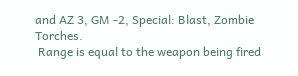and AZ 3, GM -2, Special: Blast, Zombie Torches.
 Range is equal to the weapon being fired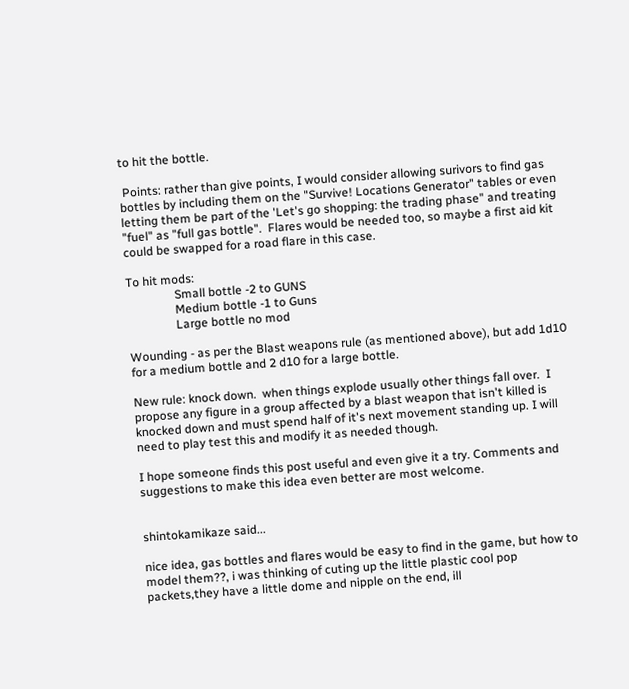to hit the bottle.

 Points: rather than give points, I would consider allowing surivors to find gas bottles by including them on the "Survive! Locations Generator" tables or even letting them be part of the 'Let's go shopping: the trading phase" and treating "fuel" as "full gas bottle".  Flares would be needed too, so maybe a first aid kit could be swapped for a road flare in this case.

To hit mods:
                Small bottle -2 to GUNS
                Medium bottle -1 to Guns
                Large bottle no mod

Wounding - as per the Blast weapons rule (as mentioned above), but add 1d10 for a medium bottle and 2 d10 for a large bottle.

New rule: knock down.  when things explode usually other things fall over.  I propose any figure in a group affected by a blast weapon that isn't killed is knocked down and must spend half of it's next movement standing up. I will need to play test this and modify it as needed though.

I hope someone finds this post useful and even give it a try. Comments and suggestions to make this idea even better are most welcome.


shintokamikaze said...

nice idea, gas bottles and flares would be easy to find in the game, but how to model them??, i was thinking of cuting up the little plastic cool pop packets,they have a little dome and nipple on the end, ill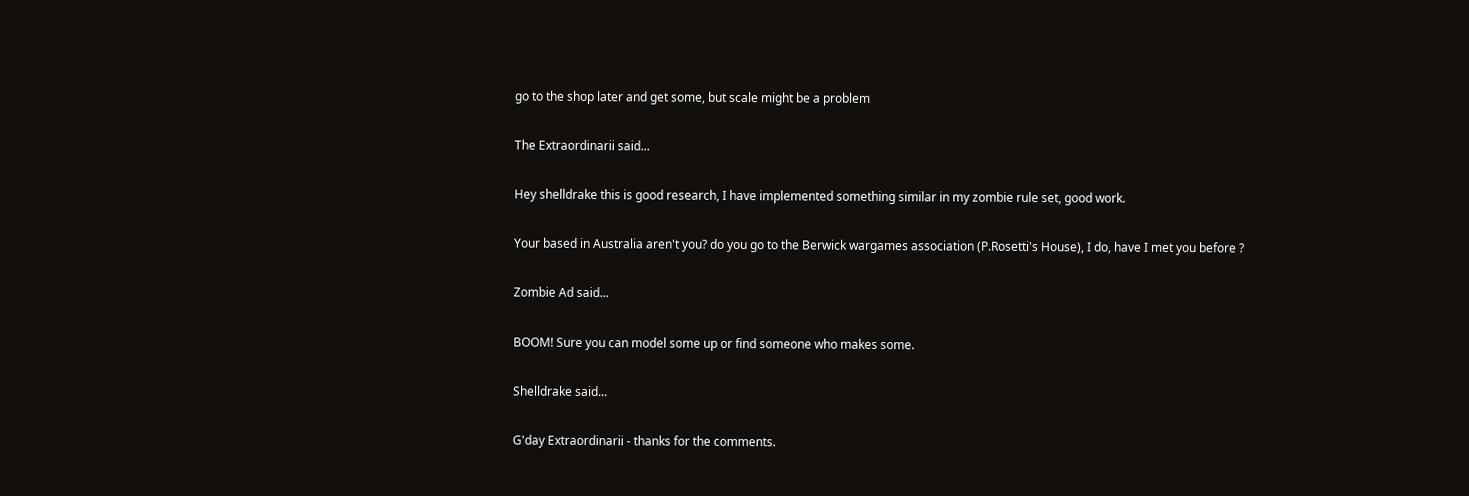go to the shop later and get some, but scale might be a problem

The Extraordinarii said...

Hey shelldrake this is good research, I have implemented something similar in my zombie rule set, good work.

Your based in Australia aren't you? do you go to the Berwick wargames association (P.Rosetti's House), I do, have I met you before ?

Zombie Ad said...

BOOM! Sure you can model some up or find someone who makes some.

Shelldrake said...

G'day Extraordinarii - thanks for the comments.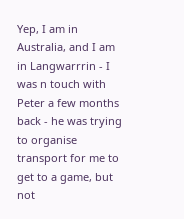Yep, I am in Australia, and I am in Langwarrrin - I was n touch with Peter a few months back - he was trying to organise transport for me to get to a game, but not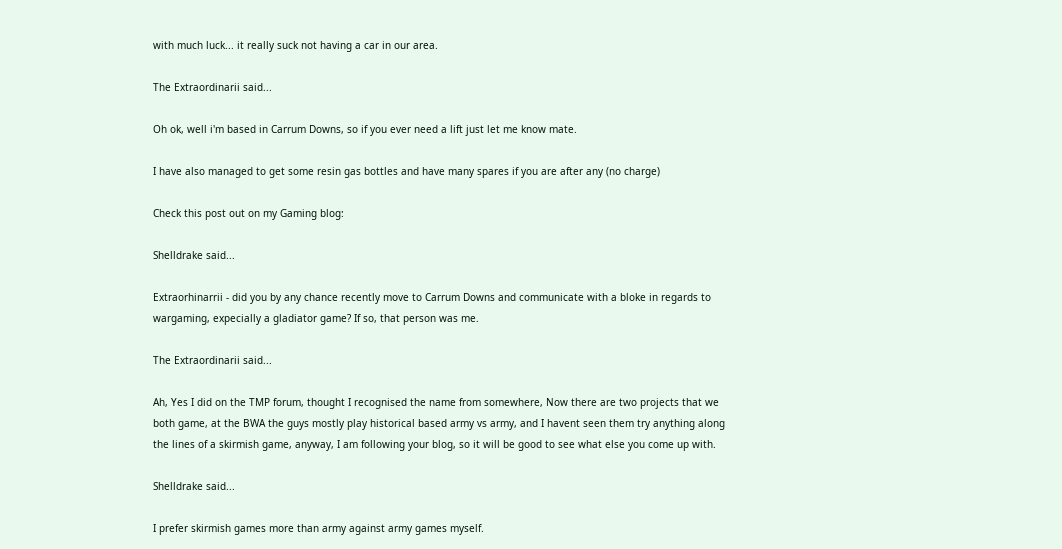with much luck... it really suck not having a car in our area.

The Extraordinarii said...

Oh ok, well i'm based in Carrum Downs, so if you ever need a lift just let me know mate.

I have also managed to get some resin gas bottles and have many spares if you are after any (no charge)

Check this post out on my Gaming blog:

Shelldrake said...

Extraorhinarrii - did you by any chance recently move to Carrum Downs and communicate with a bloke in regards to wargaming, expecially a gladiator game? If so, that person was me.

The Extraordinarii said...

Ah, Yes I did on the TMP forum, thought I recognised the name from somewhere, Now there are two projects that we both game, at the BWA the guys mostly play historical based army vs army, and I havent seen them try anything along the lines of a skirmish game, anyway, I am following your blog, so it will be good to see what else you come up with.

Shelldrake said...

I prefer skirmish games more than army against army games myself.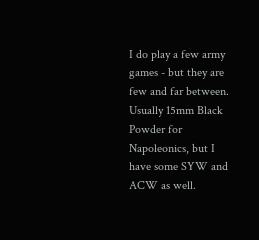I do play a few army games - but they are few and far between. Usually 15mm Black Powder for Napoleonics, but I have some SYW and ACW as well.